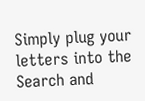Simply plug your letters into the Search and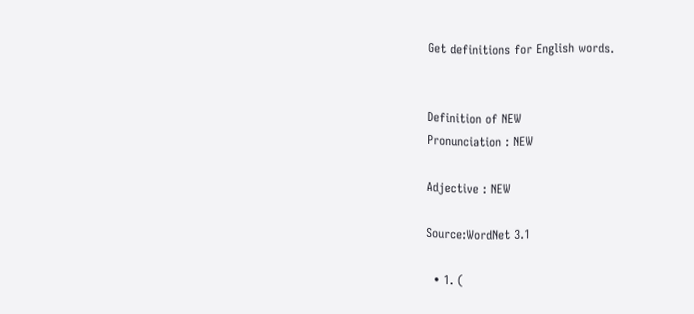Get definitions for English words.


Definition of NEW
Pronunciation : NEW

Adjective : NEW

Source:WordNet 3.1

  • 1. (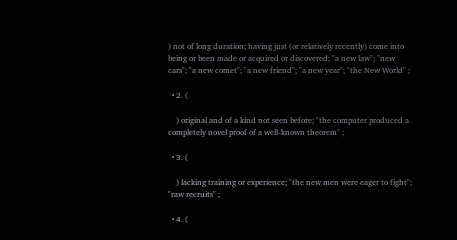) not of long duration; having just (or relatively recently) come into being or been made or acquired or discovered; "a new law"; "new cars"; "a new comet"; "a new friend"; "a new year"; "the New World" ;

  • 2. (

    ) original and of a kind not seen before; "the computer produced a completely novel proof of a well-known theorem" ;

  • 3. (

    ) lacking training or experience; "the new men were eager to fight"; "raw recruits" ;

  • 4. (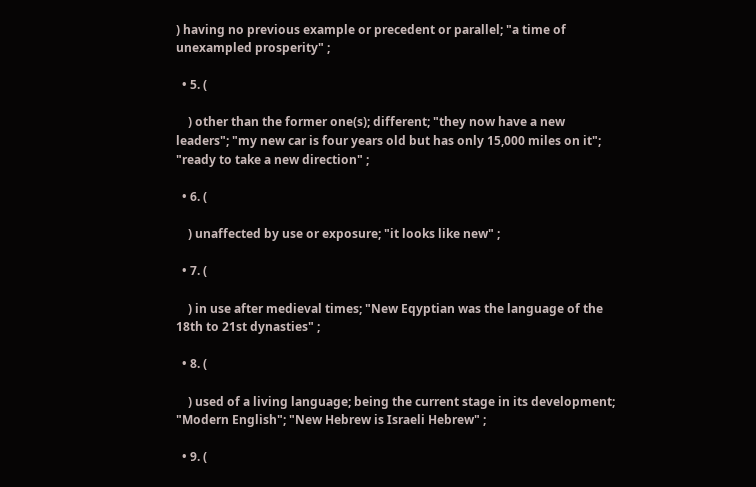) having no previous example or precedent or parallel; "a time of unexampled prosperity" ;

  • 5. (

    ) other than the former one(s); different; "they now have a new leaders"; "my new car is four years old but has only 15,000 miles on it"; "ready to take a new direction" ;

  • 6. (

    ) unaffected by use or exposure; "it looks like new" ;

  • 7. (

    ) in use after medieval times; "New Eqyptian was the language of the 18th to 21st dynasties" ;

  • 8. (

    ) used of a living language; being the current stage in its development; "Modern English"; "New Hebrew is Israeli Hebrew" ;

  • 9. (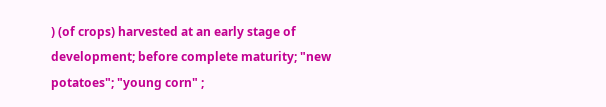) (of crops) harvested at an early stage of development; before complete maturity; "new potatoes"; "young corn" ;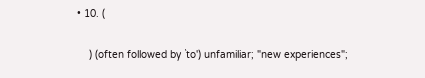• 10. (

    ) (often followed by `to') unfamiliar; "new experiences";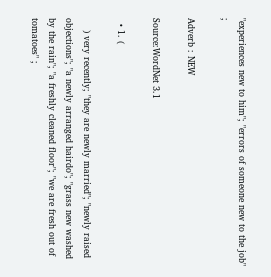"experiences new to him"; "errors of someone new to the job" ;

Adverb : NEW

Source:WordNet 3.1

  • 1. (

    ) very recently; "they are newly married"; "newly raised objections"; "a newly arranged hairdo"; "grass new washed by the rain"; "a freshly cleaned floor"; "we are fresh out of tomatoes" ;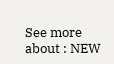See more about : NEW